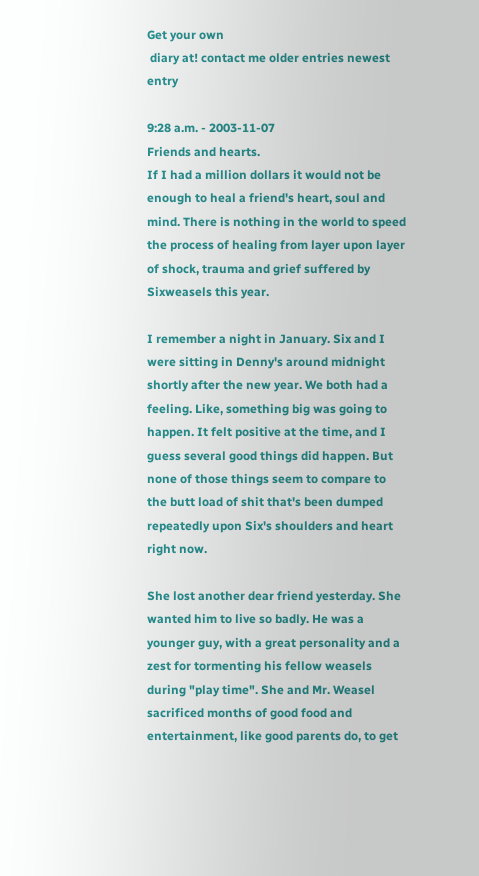Get your own
 diary at! contact me older entries newest entry

9:28 a.m. - 2003-11-07
Friends and hearts.
If I had a million dollars it would not be enough to heal a friend's heart, soul and mind. There is nothing in the world to speed the process of healing from layer upon layer of shock, trauma and grief suffered by Sixweasels this year.

I remember a night in January. Six and I were sitting in Denny's around midnight shortly after the new year. We both had a feeling. Like, something big was going to happen. It felt positive at the time, and I guess several good things did happen. But none of those things seem to compare to the butt load of shit that's been dumped repeatedly upon Six's shoulders and heart right now.

She lost another dear friend yesterday. She wanted him to live so badly. He was a younger guy, with a great personality and a zest for tormenting his fellow weasels during "play time". She and Mr. Weasel sacrificed months of good food and entertainment, like good parents do, to get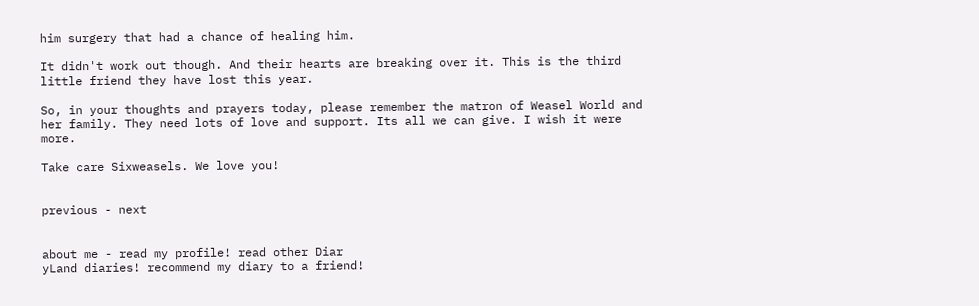him surgery that had a chance of healing him.

It didn't work out though. And their hearts are breaking over it. This is the third little friend they have lost this year.

So, in your thoughts and prayers today, please remember the matron of Weasel World and her family. They need lots of love and support. Its all we can give. I wish it were more.

Take care Sixweasels. We love you!


previous - next


about me - read my profile! read other Diar
yLand diaries! recommend my diary to a friend!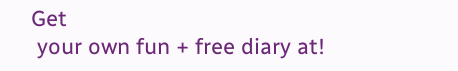Get
 your own fun + free diary at!